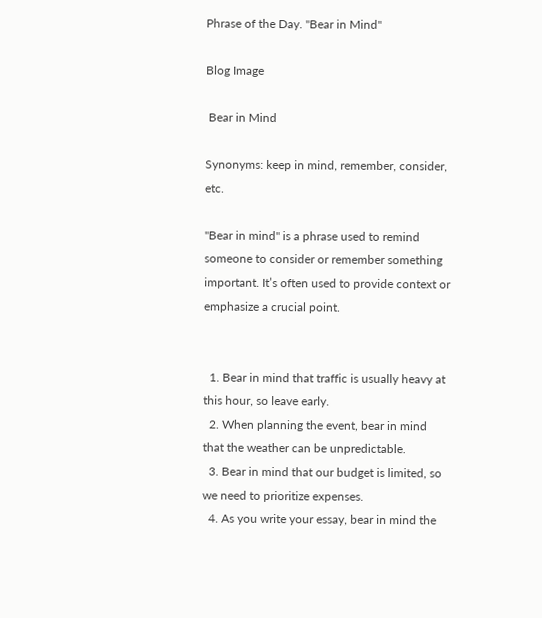Phrase of the Day. "Bear in Mind"

Blog Image

 Bear in Mind

Synonyms: keep in mind, remember, consider, etc.

"Bear in mind" is a phrase used to remind someone to consider or remember something important. It’s often used to provide context or emphasize a crucial point.


  1. Bear in mind that traffic is usually heavy at this hour, so leave early.
  2. When planning the event, bear in mind that the weather can be unpredictable.
  3. Bear in mind that our budget is limited, so we need to prioritize expenses.
  4. As you write your essay, bear in mind the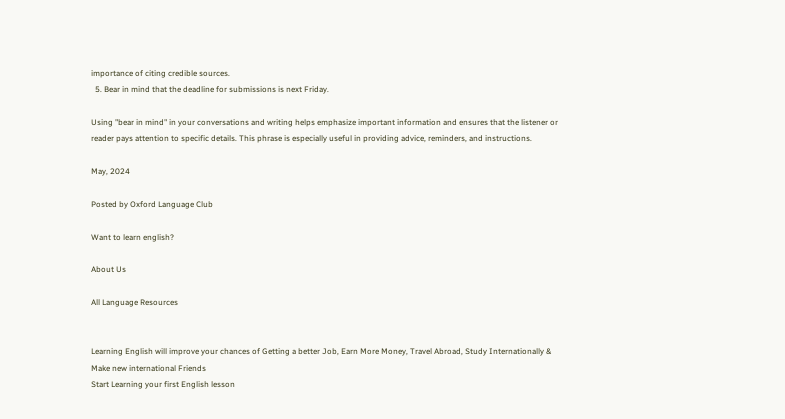importance of citing credible sources.
  5. Bear in mind that the deadline for submissions is next Friday.

Using "bear in mind" in your conversations and writing helps emphasize important information and ensures that the listener or reader pays attention to specific details. This phrase is especially useful in providing advice, reminders, and instructions.

May, 2024

Posted by Oxford Language Club

Want to learn english?

About Us

All Language Resources


Learning English will improve your chances of Getting a better Job, Earn More Money, Travel Abroad, Study Internationally & Make new international Friends
Start Learning your first English lesson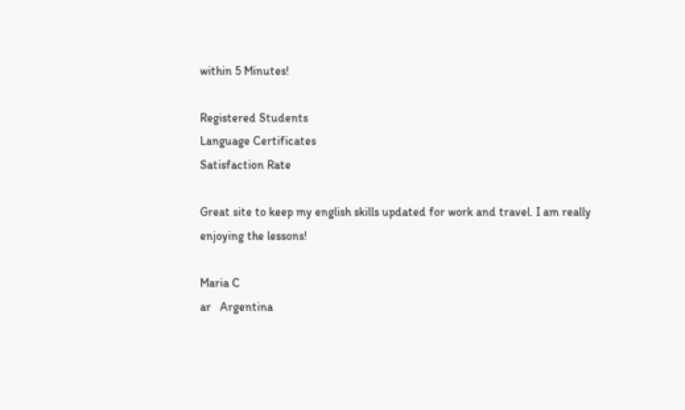within 5 Minutes!

Registered Students
Language Certificates
Satisfaction Rate

Great site to keep my english skills updated for work and travel. I am really enjoying the lessons!

Maria C
ar   Argentina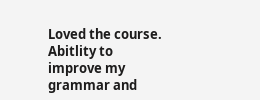Loved the course. Abitlity to improve my grammar and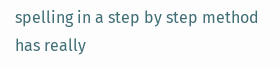spelling in a step by step method has really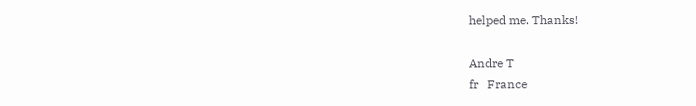helped me. Thanks!

Andre T
fr   France